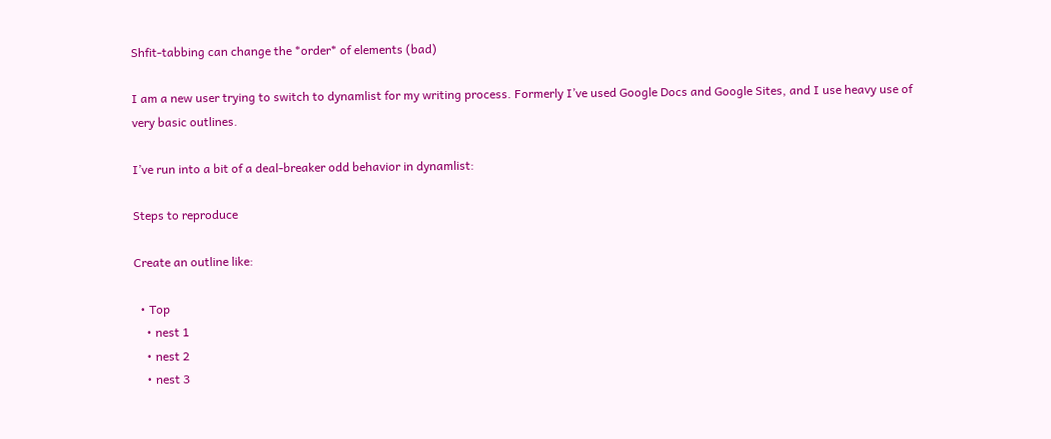Shfit-tabbing can change the *order* of elements (bad)

I am a new user trying to switch to dynamlist for my writing process. Formerly I’ve used Google Docs and Google Sites, and I use heavy use of very basic outlines.

I’ve run into a bit of a deal-breaker odd behavior in dynamlist:

Steps to reproduce

Create an outline like:

  • Top
    • nest 1
    • nest 2
    • nest 3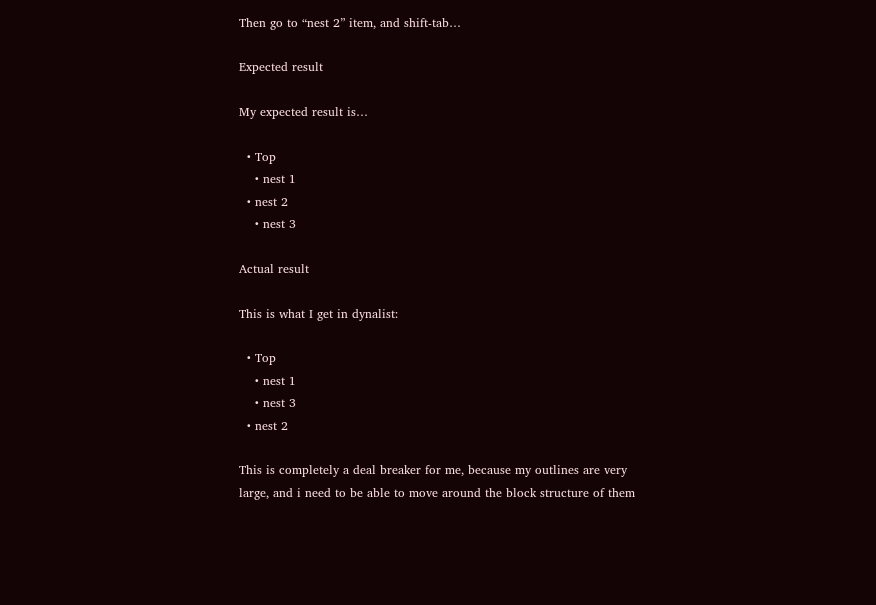Then go to “nest 2” item, and shift-tab…

Expected result

My expected result is…

  • Top
    • nest 1
  • nest 2
    • nest 3

Actual result

This is what I get in dynalist:

  • Top
    • nest 1
    • nest 3
  • nest 2

This is completely a deal breaker for me, because my outlines are very large, and i need to be able to move around the block structure of them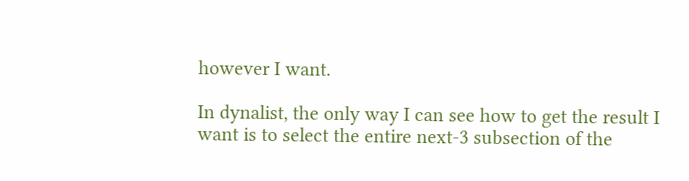however I want.

In dynalist, the only way I can see how to get the result I want is to select the entire next-3 subsection of the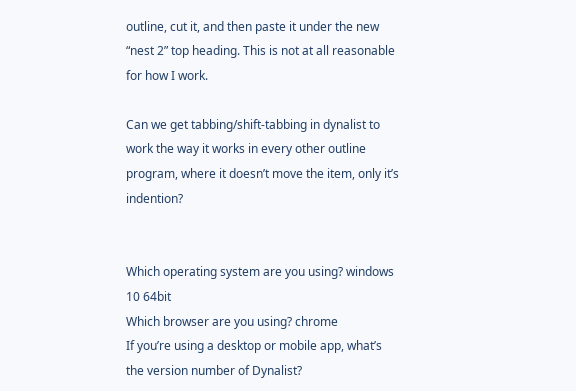outline, cut it, and then paste it under the new “nest 2” top heading. This is not at all reasonable for how I work.

Can we get tabbing/shift-tabbing in dynalist to work the way it works in every other outline program, where it doesn’t move the item, only it’s indention?


Which operating system are you using? windows 10 64bit
Which browser are you using? chrome
If you’re using a desktop or mobile app, what’s the version number of Dynalist?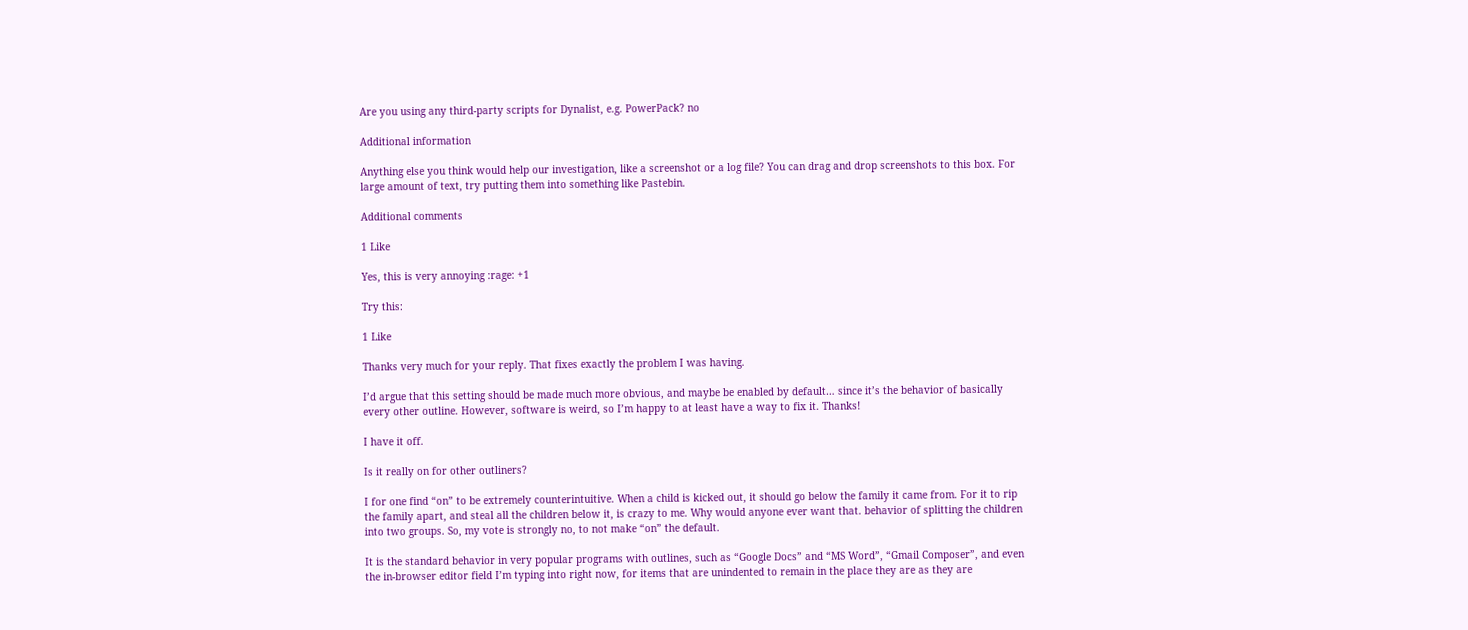Are you using any third-party scripts for Dynalist, e.g. PowerPack? no

Additional information

Anything else you think would help our investigation, like a screenshot or a log file? You can drag and drop screenshots to this box. For large amount of text, try putting them into something like Pastebin.

Additional comments

1 Like

Yes, this is very annoying :rage: +1

Try this:

1 Like

Thanks very much for your reply. That fixes exactly the problem I was having.

I’d argue that this setting should be made much more obvious, and maybe be enabled by default… since it’s the behavior of basically every other outline. However, software is weird, so I’m happy to at least have a way to fix it. Thanks!

I have it off.

Is it really on for other outliners?

I for one find “on” to be extremely counterintuitive. When a child is kicked out, it should go below the family it came from. For it to rip the family apart, and steal all the children below it, is crazy to me. Why would anyone ever want that. behavior of splitting the children into two groups. So, my vote is strongly no, to not make “on” the default.

It is the standard behavior in very popular programs with outlines, such as “Google Docs” and “MS Word”, “Gmail Composer”, and even the in-browser editor field I’m typing into right now, for items that are unindented to remain in the place they are as they are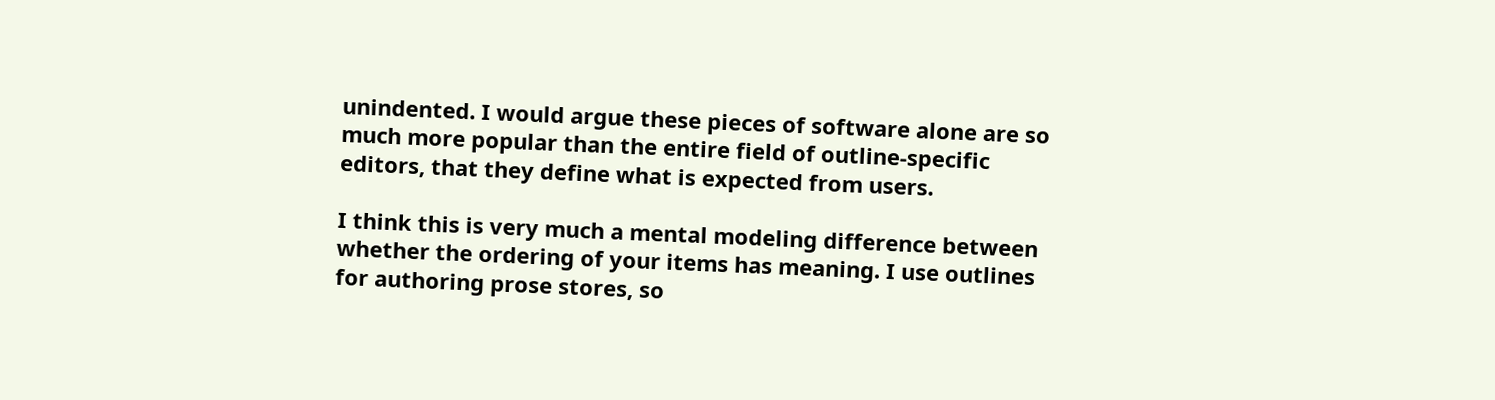unindented. I would argue these pieces of software alone are so much more popular than the entire field of outline-specific editors, that they define what is expected from users.

I think this is very much a mental modeling difference between whether the ordering of your items has meaning. I use outlines for authoring prose stores, so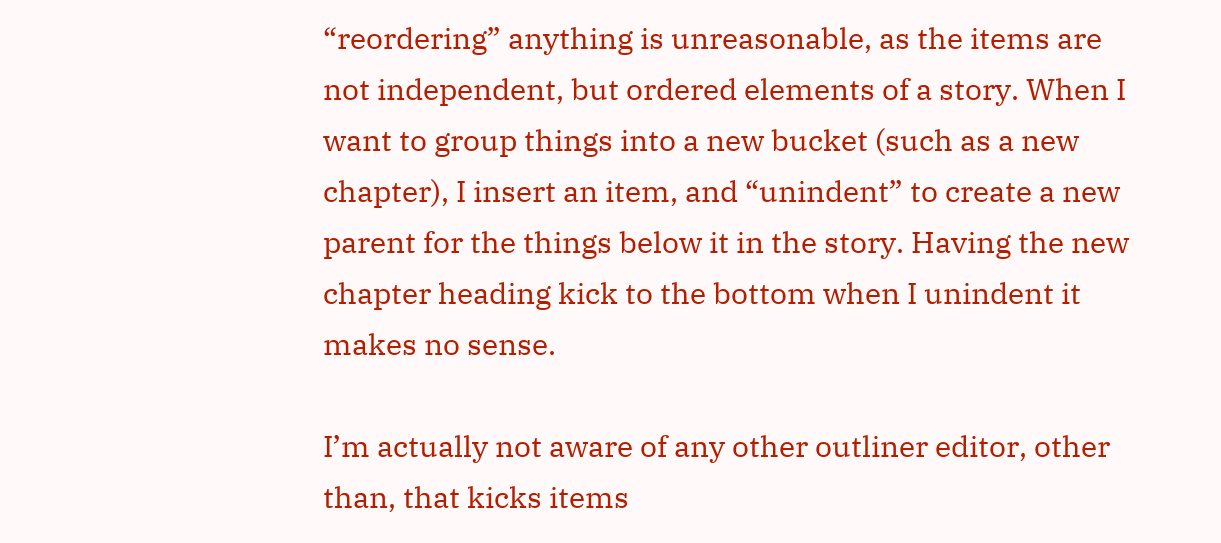“reordering” anything is unreasonable, as the items are not independent, but ordered elements of a story. When I want to group things into a new bucket (such as a new chapter), I insert an item, and “unindent” to create a new parent for the things below it in the story. Having the new chapter heading kick to the bottom when I unindent it makes no sense.

I’m actually not aware of any other outliner editor, other than, that kicks items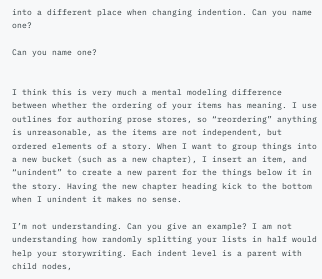into a different place when changing indention. Can you name one?

Can you name one?


I think this is very much a mental modeling difference between whether the ordering of your items has meaning. I use outlines for authoring prose stores, so “reordering” anything is unreasonable, as the items are not independent, but ordered elements of a story. When I want to group things into a new bucket (such as a new chapter), I insert an item, and “unindent” to create a new parent for the things below it in the story. Having the new chapter heading kick to the bottom when I unindent it makes no sense.

I’m not understanding. Can you give an example? I am not understanding how randomly splitting your lists in half would help your storywriting. Each indent level is a parent with child nodes,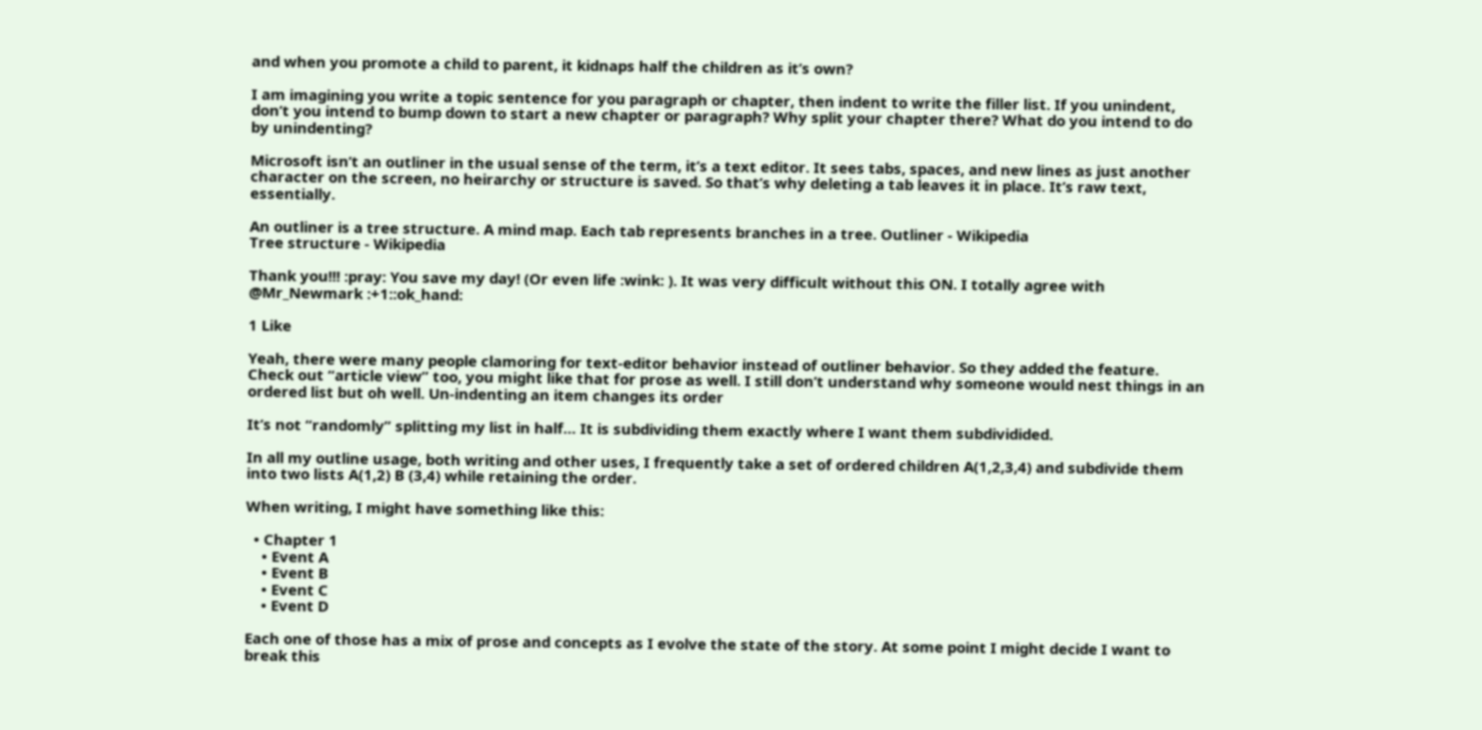and when you promote a child to parent, it kidnaps half the children as it’s own?

I am imagining you write a topic sentence for you paragraph or chapter, then indent to write the filler list. If you unindent, don’t you intend to bump down to start a new chapter or paragraph? Why split your chapter there? What do you intend to do by unindenting?

Microsoft isn’t an outliner in the usual sense of the term, it’s a text editor. It sees tabs, spaces, and new lines as just another character on the screen, no heirarchy or structure is saved. So that’s why deleting a tab leaves it in place. It’s raw text, essentially.

An outliner is a tree structure. A mind map. Each tab represents branches in a tree. Outliner - Wikipedia
Tree structure - Wikipedia

Thank you!!! :pray: You save my day! (Or even life :wink: ). It was very difficult without this ON. I totally agree with @Mr_Newmark :+1::ok_hand:

1 Like

Yeah, there were many people clamoring for text-editor behavior instead of outliner behavior. So they added the feature. Check out “article view” too, you might like that for prose as well. I still don’t understand why someone would nest things in an ordered list but oh well. Un-indenting an item changes its order

It’s not “randomly” splitting my list in half… It is subdividing them exactly where I want them subdividided.

In all my outline usage, both writing and other uses, I frequently take a set of ordered children A(1,2,3,4) and subdivide them into two lists A(1,2) B (3,4) while retaining the order.

When writing, I might have something like this:

  • Chapter 1
    • Event A
    • Event B
    • Event C
    • Event D

Each one of those has a mix of prose and concepts as I evolve the state of the story. At some point I might decide I want to break this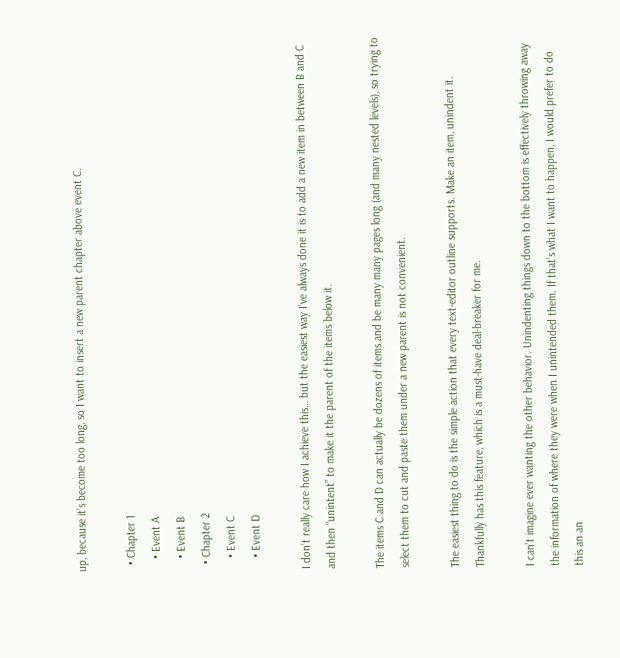up, because it’s become too long, so I want to insert a new parent chapter above event C.

  • Chapter 1
    • Event A
    • Event B
  • Chapter 2
    • Event C
    • Event D

I don’t really care how I achieve this… but the easiest way I’ve always done it is to add a new item in between B and C and then “unintent” to make it the parent of the items below it.

The items C and D can actually be dozens of items and be many many pages long (and many nested levels), so trying to select them to cut and paste them under a new parent is not convenient.

The easiest thing to do is the simple action that every text-editor outline supports. Make an item, unindent it. Thankfully has this feature, which is a must-have deal-breaker for me.

I can’t imagine ever wanting the other behavior. Unindenting things down to the bottom is effectively throwing away the information of where they were when I unintended them. If that’s what I want to happen, I would prefer to do this an an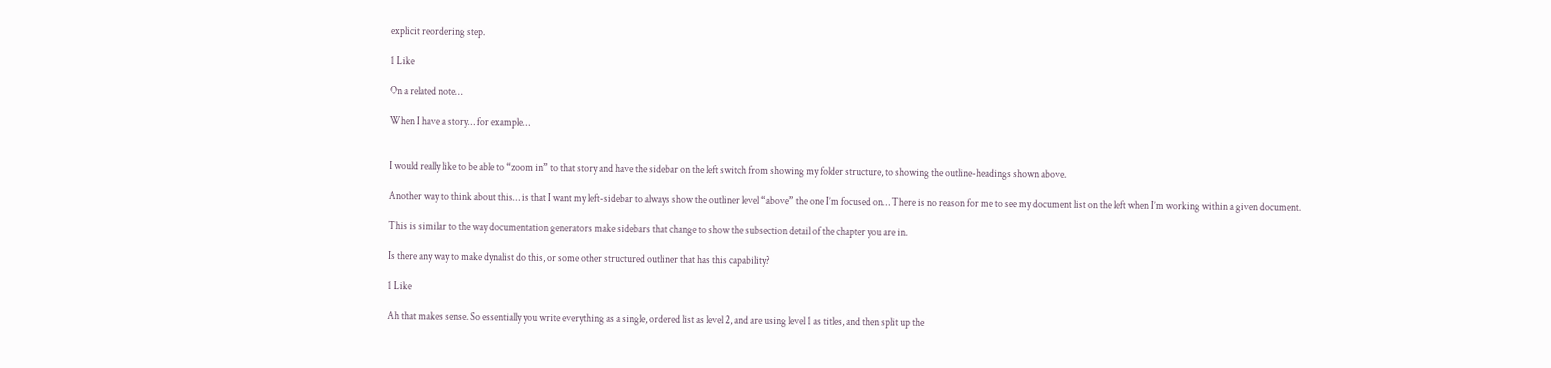explicit reordering step.

1 Like

On a related note…

When I have a story… for example…


I would really like to be able to “zoom in” to that story and have the sidebar on the left switch from showing my folder structure, to showing the outline-headings shown above.

Another way to think about this… is that I want my left-sidebar to always show the outliner level “above” the one I’m focused on… There is no reason for me to see my document list on the left when I’m working within a given document.

This is similar to the way documentation generators make sidebars that change to show the subsection detail of the chapter you are in.

Is there any way to make dynalist do this, or some other structured outliner that has this capability?

1 Like

Ah that makes sense. So essentially you write everything as a single, ordered list as level 2, and are using level 1 as titles, and then split up the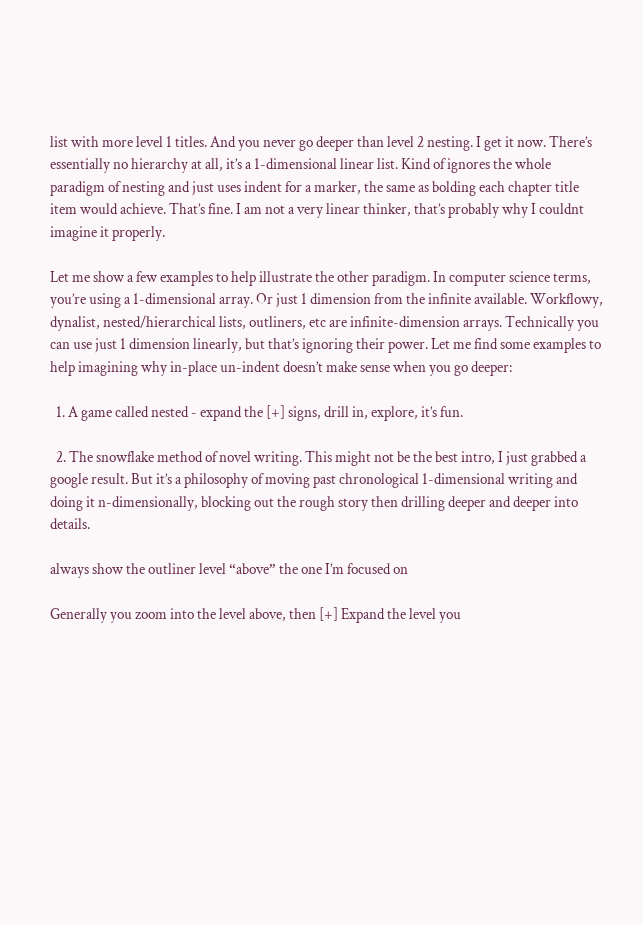list with more level 1 titles. And you never go deeper than level 2 nesting. I get it now. There’s essentially no hierarchy at all, it’s a 1-dimensional linear list. Kind of ignores the whole paradigm of nesting and just uses indent for a marker, the same as bolding each chapter title item would achieve. That’s fine. I am not a very linear thinker, that’s probably why I couldnt imagine it properly.

Let me show a few examples to help illustrate the other paradigm. In computer science terms, you’re using a 1-dimensional array. Or just 1 dimension from the infinite available. Workflowy, dynalist, nested/hierarchical lists, outliners, etc are infinite-dimension arrays. Technically you can use just 1 dimension linearly, but that’s ignoring their power. Let me find some examples to help imagining why in-place un-indent doesn’t make sense when you go deeper:

  1. A game called nested - expand the [+] signs, drill in, explore, it’s fun.

  2. The snowflake method of novel writing. This might not be the best intro, I just grabbed a google result. But it’s a philosophy of moving past chronological 1-dimensional writing and doing it n-dimensionally, blocking out the rough story then drilling deeper and deeper into details.

always show the outliner level “above” the one I’m focused on

Generally you zoom into the level above, then [+] Expand the level you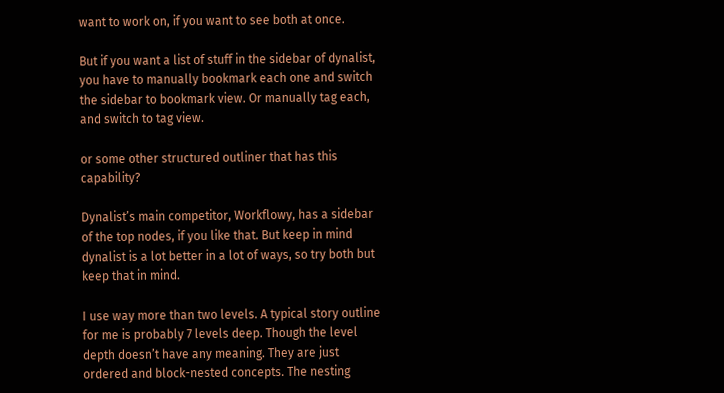want to work on, if you want to see both at once.

But if you want a list of stuff in the sidebar of dynalist, you have to manually bookmark each one and switch the sidebar to bookmark view. Or manually tag each, and switch to tag view.

or some other structured outliner that has this capability?

Dynalist’s main competitor, Workflowy, has a sidebar of the top nodes, if you like that. But keep in mind dynalist is a lot better in a lot of ways, so try both but keep that in mind.

I use way more than two levels. A typical story outline for me is probably 7 levels deep. Though the level depth doesn’t have any meaning. They are just ordered and block-nested concepts. The nesting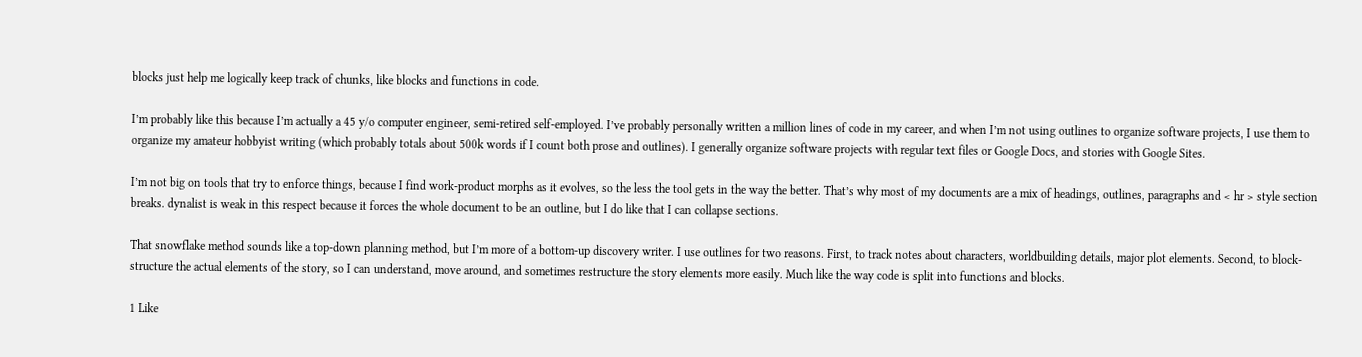blocks just help me logically keep track of chunks, like blocks and functions in code.

I’m probably like this because I’m actually a 45 y/o computer engineer, semi-retired self-employed. I’ve probably personally written a million lines of code in my career, and when I’m not using outlines to organize software projects, I use them to organize my amateur hobbyist writing (which probably totals about 500k words if I count both prose and outlines). I generally organize software projects with regular text files or Google Docs, and stories with Google Sites.

I’m not big on tools that try to enforce things, because I find work-product morphs as it evolves, so the less the tool gets in the way the better. That’s why most of my documents are a mix of headings, outlines, paragraphs and < hr > style section breaks. dynalist is weak in this respect because it forces the whole document to be an outline, but I do like that I can collapse sections.

That snowflake method sounds like a top-down planning method, but I’m more of a bottom-up discovery writer. I use outlines for two reasons. First, to track notes about characters, worldbuilding details, major plot elements. Second, to block-structure the actual elements of the story, so I can understand, move around, and sometimes restructure the story elements more easily. Much like the way code is split into functions and blocks.

1 Like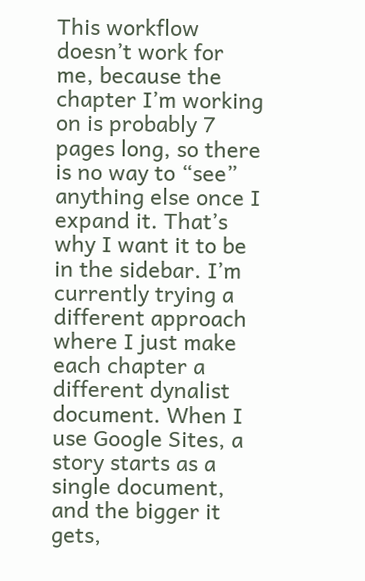This workflow doesn’t work for me, because the chapter I’m working on is probably 7 pages long, so there is no way to “see” anything else once I expand it. That’s why I want it to be in the sidebar. I’m currently trying a different approach where I just make each chapter a different dynalist document. When I use Google Sites, a story starts as a single document, and the bigger it gets,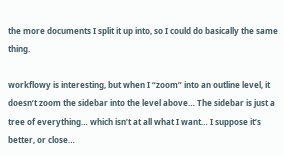the more documents I split it up into, so I could do basically the same thing.

workflowy is interesting, but when I “zoom” into an outline level, it doesn’t zoom the sidebar into the level above… The sidebar is just a tree of everything… which isn’t at all what I want… I suppose it’s better, or close…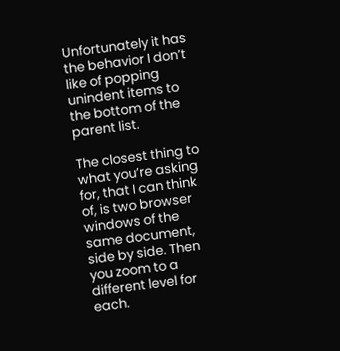Unfortunately it has the behavior I don’t like of popping unindent items to the bottom of the parent list.

The closest thing to what you’re asking for, that I can think of, is two browser windows of the same document, side by side. Then you zoom to a different level for each.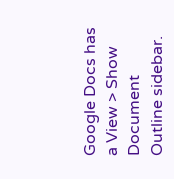Google Docs has a View > Show Document Outline sidebar.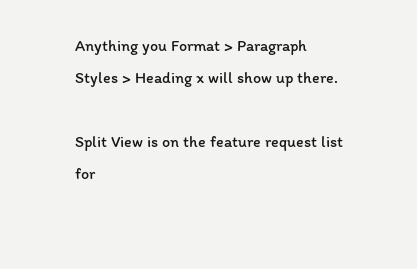Anything you Format > Paragraph Styles > Heading x will show up there.

Split View is on the feature request list for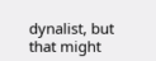dynalist, but that might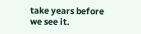take years before we see it.